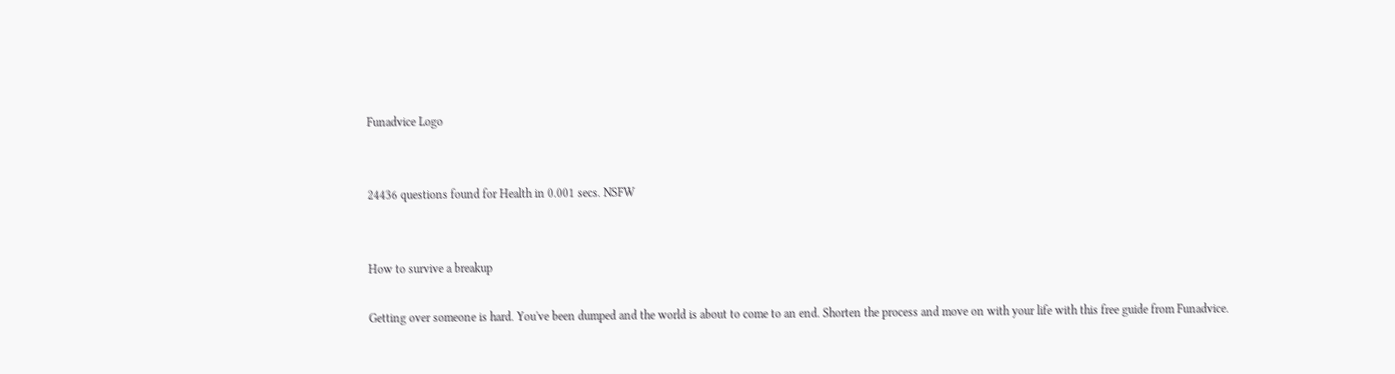Funadvice Logo


24436 questions found for Health in 0.001 secs. NSFW


How to survive a breakup

Getting over someone is hard. You've been dumped and the world is about to come to an end. Shorten the process and move on with your life with this free guide from Funadvice.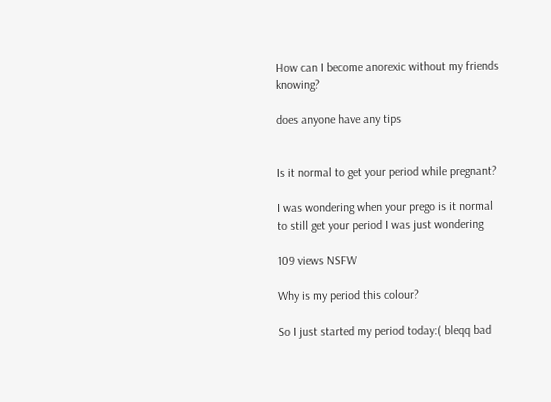How can I become anorexic without my friends knowing?

does anyone have any tips


Is it normal to get your period while pregnant?

I was wondering when your prego is it normal to still get your period I was just wondering

109 views NSFW

Why is my period this colour?

So I just started my period today:( bleqq bad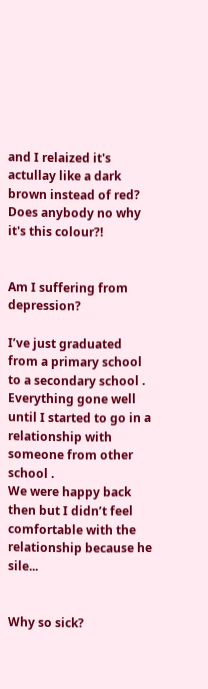and I relaized it's actullay like a dark brown instead of red? Does anybody no why it's this colour?!


Am I suffering from depression?

I’ve just graduated from a primary school to a secondary school . Everything gone well until I started to go in a relationship with someone from other school .
We were happy back then but I didn’t feel comfortable with the relationship because he sile...


Why so sick?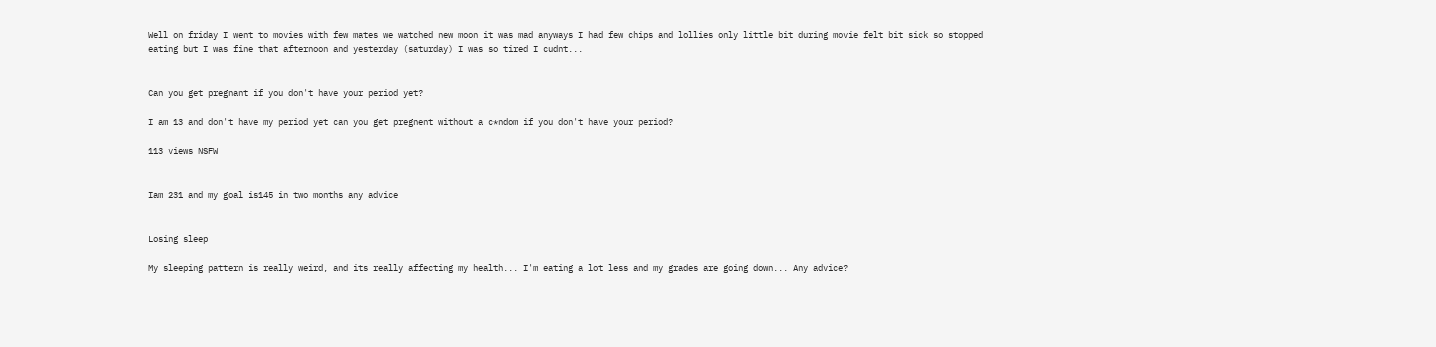Well on friday I went to movies with few mates we watched new moon it was mad anyways I had few chips and lollies only little bit during movie felt bit sick so stopped eating but I was fine that afternoon and yesterday (saturday) I was so tired I cudnt...


Can you get pregnant if you don't have your period yet?

I am 13 and don't have my period yet can you get pregnent without a c*ndom if you don't have your period?

113 views NSFW


Iam 231 and my goal is145 in two months any advice


Losing sleep

My sleeping pattern is really weird, and its really affecting my health... I'm eating a lot less and my grades are going down... Any advice?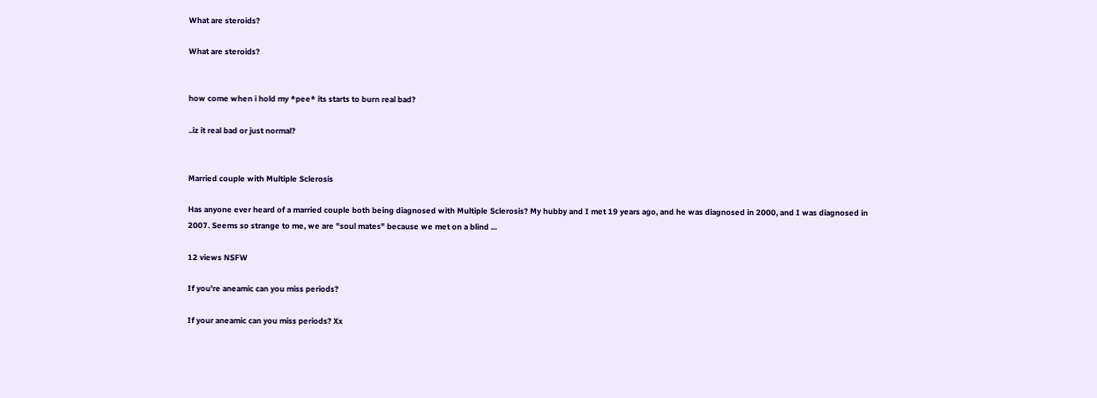What are steroids?

What are steroids?


how come when i hold my *pee* its starts to burn real bad?

..iz it real bad or just normal?


Married couple with Multiple Sclerosis

Has anyone ever heard of a married couple both being diagnosed with Multiple Sclerosis? My hubby and I met 19 years ago, and he was diagnosed in 2000, and I was diagnosed in 2007. Seems so strange to me, we are "soul mates" because we met on a blind ...

12 views NSFW

If you're aneamic can you miss periods?

If your aneamic can you miss periods? Xx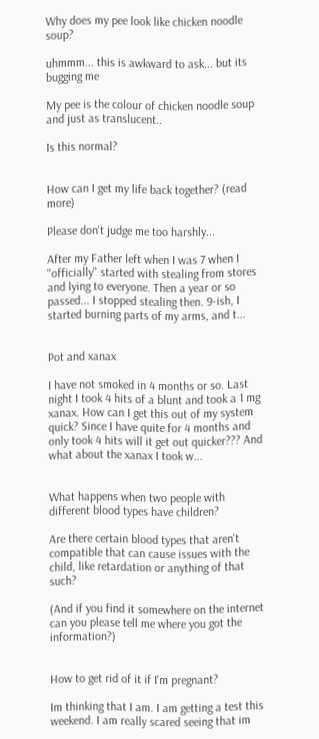Why does my pee look like chicken noodle soup?

uhmmm... this is awkward to ask... but its bugging me

My pee is the colour of chicken noodle soup and just as translucent..

Is this normal?


How can I get my life back together? (read more)

Please don't judge me too harshly...

After my Father left when I was 7 when I "officially" started with stealing from stores and lying to everyone. Then a year or so passed... I stopped stealing then. 9-ish, I started burning parts of my arms, and t...


Pot and xanax

I have not smoked in 4 months or so. Last night I took 4 hits of a blunt and took a 1 mg xanax. How can I get this out of my system quick? Since I have quite for 4 months and only took 4 hits will it get out quicker??? And what about the xanax I took w...


What happens when two people with different blood types have children?

Are there certain blood types that aren't compatible that can cause issues with the child, like retardation or anything of that such?

(And if you find it somewhere on the internet can you please tell me where you got the information?)


How to get rid of it if I'm pregnant?

Im thinking that I am. I am getting a test this weekend. I am really scared seeing that im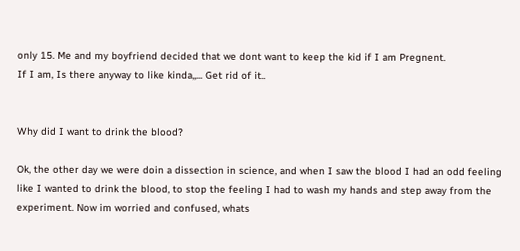only 15. Me and my boyfriend decided that we dont want to keep the kid if I am Pregnent.
If I am, Is there anyway to like kinda,,... Get rid of it..


Why did I want to drink the blood?

Ok, the other day we were doin a dissection in science, and when I saw the blood I had an odd feeling like I wanted to drink the blood, to stop the feeling I had to wash my hands and step away from the experiment. Now im worried and confused, whats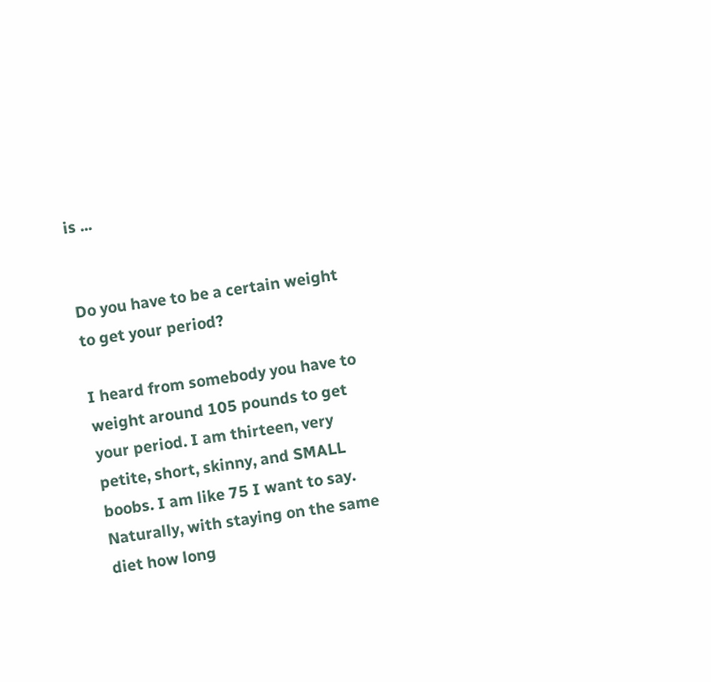is ...


Do you have to be a certain weight to get your period?

I heard from somebody you have to weight around 105 pounds to get your period. I am thirteen, very petite, short, skinny, and SMALL boobs. I am like 75 I want to say. Naturally, with staying on the same diet how long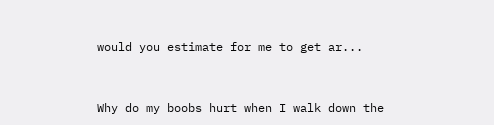would you estimate for me to get ar...


Why do my boobs hurt when I walk down the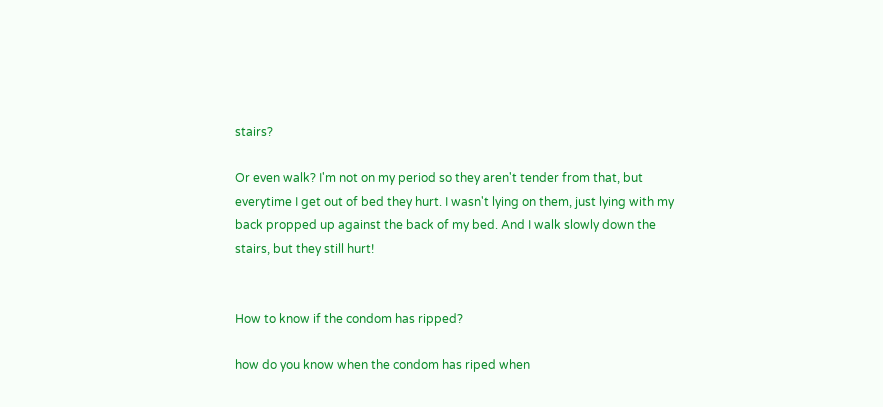stairs?

Or even walk? I'm not on my period so they aren't tender from that, but everytime I get out of bed they hurt. I wasn't lying on them, just lying with my back propped up against the back of my bed. And I walk slowly down the stairs, but they still hurt!


How to know if the condom has ripped?

how do you know when the condom has riped when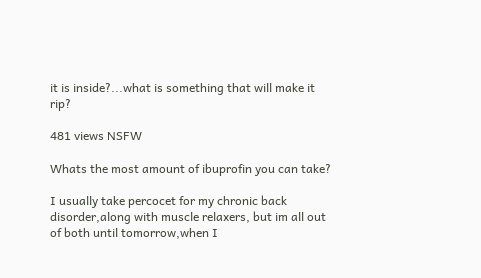it is inside?...what is something that will make it rip?

481 views NSFW

Whats the most amount of ibuprofin you can take?

I usually take percocet for my chronic back disorder,along with muscle relaxers, but im all out of both until tomorrow,when I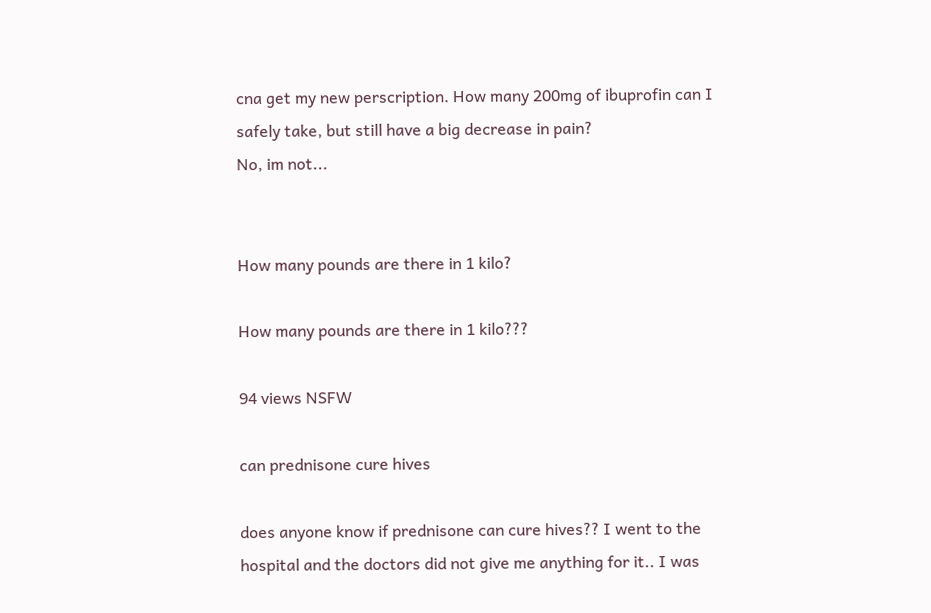cna get my new perscription. How many 200mg of ibuprofin can I safely take, but still have a big decrease in pain?
No, im not...


How many pounds are there in 1 kilo?

How many pounds are there in 1 kilo???

94 views NSFW

can prednisone cure hives

does anyone know if prednisone can cure hives?? I went to the hospital and the doctors did not give me anything for it.. I was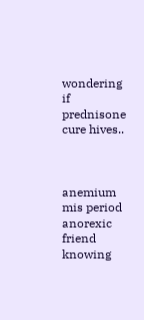wondering if prednisone cure hives..



anemium mis period anorexic friend knowing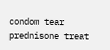condom tear prednisone treat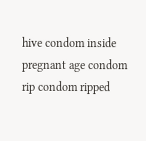hive condom inside pregnant age condom rip condom ripped